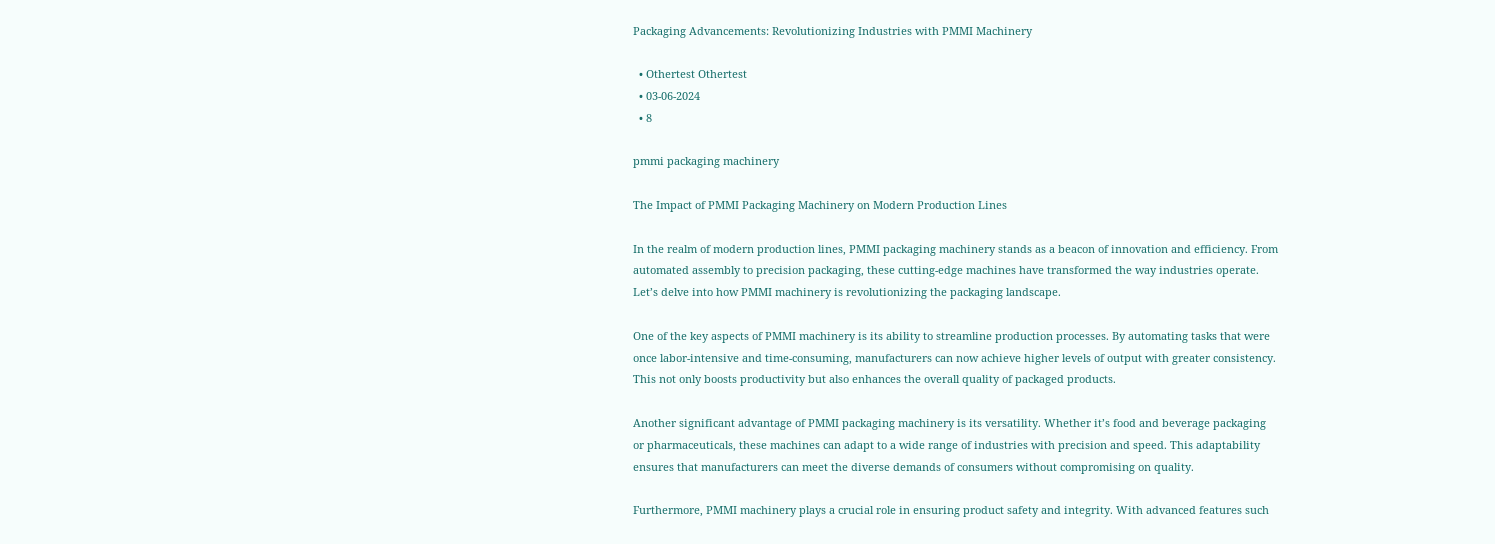Packaging Advancements: Revolutionizing Industries with PMMI Machinery

  • Othertest Othertest
  • 03-06-2024
  • 8

pmmi packaging machinery

The Impact of PMMI Packaging Machinery on Modern Production Lines

In the realm of modern production lines, PMMI packaging machinery stands as a beacon of innovation and efficiency. From automated assembly to precision packaging, these cutting-edge machines have transformed the way industries operate. Let’s delve into how PMMI machinery is revolutionizing the packaging landscape.

One of the key aspects of PMMI machinery is its ability to streamline production processes. By automating tasks that were once labor-intensive and time-consuming, manufacturers can now achieve higher levels of output with greater consistency. This not only boosts productivity but also enhances the overall quality of packaged products.

Another significant advantage of PMMI packaging machinery is its versatility. Whether it’s food and beverage packaging or pharmaceuticals, these machines can adapt to a wide range of industries with precision and speed. This adaptability ensures that manufacturers can meet the diverse demands of consumers without compromising on quality.

Furthermore, PMMI machinery plays a crucial role in ensuring product safety and integrity. With advanced features such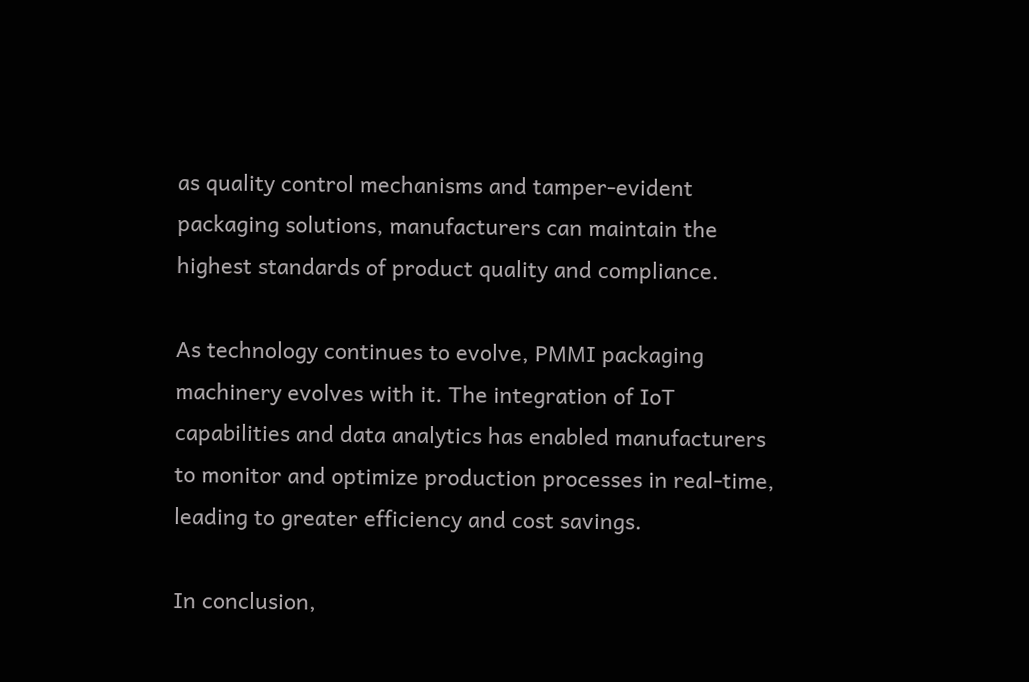as quality control mechanisms and tamper-evident packaging solutions, manufacturers can maintain the highest standards of product quality and compliance.

As technology continues to evolve, PMMI packaging machinery evolves with it. The integration of IoT capabilities and data analytics has enabled manufacturers to monitor and optimize production processes in real-time, leading to greater efficiency and cost savings.

In conclusion,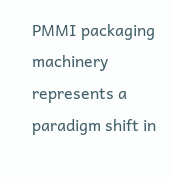PMMI packaging machinery represents a paradigm shift in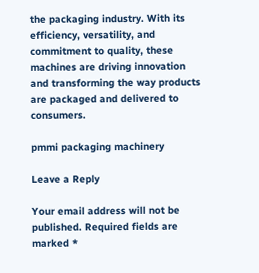the packaging industry. With its efficiency, versatility, and commitment to quality, these machines are driving innovation and transforming the way products are packaged and delivered to consumers.

pmmi packaging machinery

Leave a Reply

Your email address will not be published. Required fields are marked *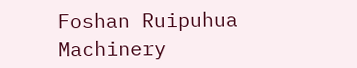Foshan Ruipuhua Machinery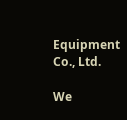Equipment Co., Ltd.

We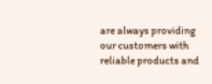are always providing our customers with reliable products and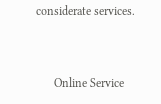considerate services.


      Online Service